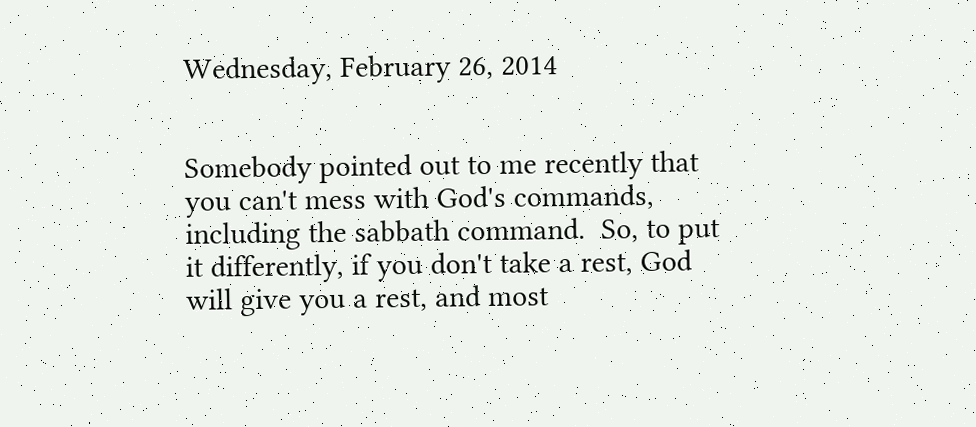Wednesday, February 26, 2014


Somebody pointed out to me recently that you can't mess with God's commands, including the sabbath command.  So, to put it differently, if you don't take a rest, God will give you a rest, and most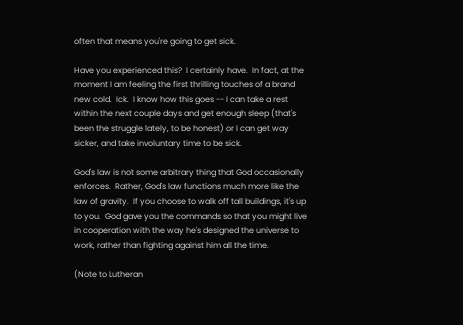often that means you're going to get sick.

Have you experienced this?  I certainly have.  In fact, at the moment I am feeling the first thrilling touches of a brand new cold.  Ick.  I know how this goes -- I can take a rest within the next couple days and get enough sleep (that's been the struggle lately, to be honest) or I can get way sicker, and take involuntary time to be sick.

God's law is not some arbitrary thing that God occasionally enforces.  Rather, God's law functions much more like the law of gravity.  If you choose to walk off tall buildings, it's up to you.  God gave you the commands so that you might live in cooperation with the way he's designed the universe to work, rather than fighting against him all the time.

(Note to Lutheran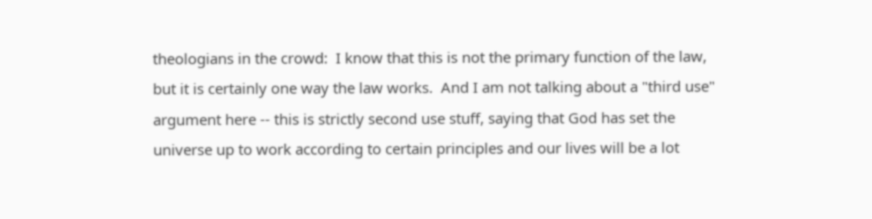theologians in the crowd:  I know that this is not the primary function of the law, but it is certainly one way the law works.  And I am not talking about a "third use" argument here -- this is strictly second use stuff, saying that God has set the universe up to work according to certain principles and our lives will be a lot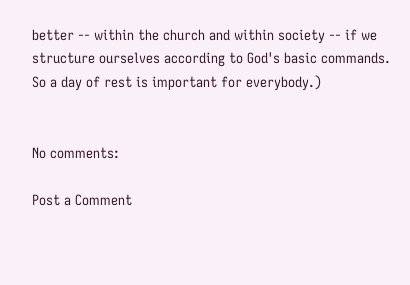better -- within the church and within society -- if we structure ourselves according to God's basic commands.  So a day of rest is important for everybody.)


No comments:

Post a Comment